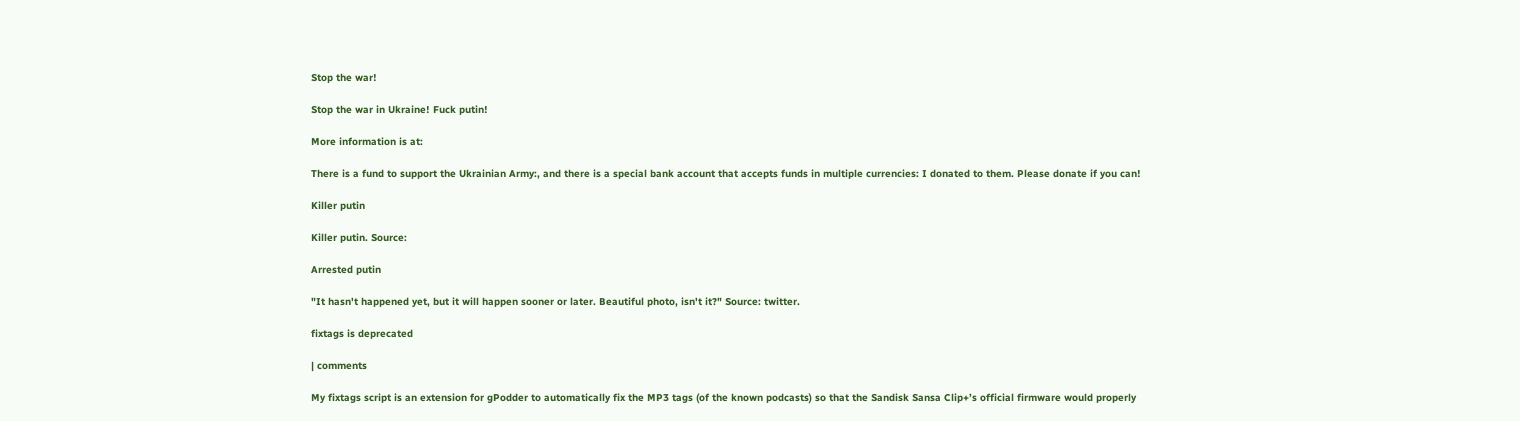Stop the war!

Stop the war in Ukraine! Fuck putin!

More information is at:

There is a fund to support the Ukrainian Army:, and there is a special bank account that accepts funds in multiple currencies: I donated to them. Please donate if you can!

Killer putin

Killer putin. Source:

Arrested putin

"It hasn't happened yet, but it will happen sooner or later. Beautiful photo, isn't it?" Source: twitter.

fixtags is deprecated

| comments

My fixtags script is an extension for gPodder to automatically fix the MP3 tags (of the known podcasts) so that the Sandisk Sansa Clip+’s official firmware would properly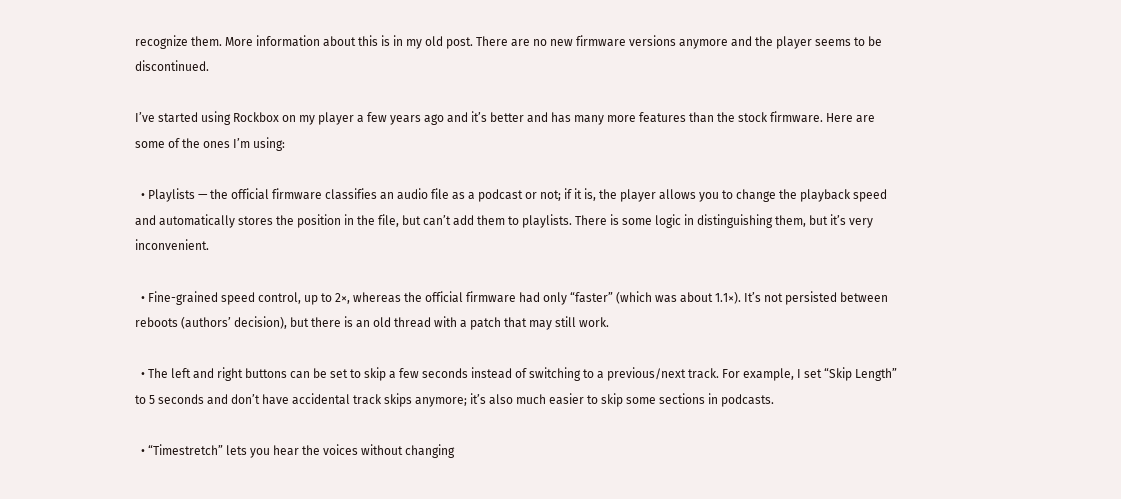recognize them. More information about this is in my old post. There are no new firmware versions anymore and the player seems to be discontinued.

I’ve started using Rockbox on my player a few years ago and it’s better and has many more features than the stock firmware. Here are some of the ones I’m using:

  • Playlists — the official firmware classifies an audio file as a podcast or not; if it is, the player allows you to change the playback speed and automatically stores the position in the file, but can’t add them to playlists. There is some logic in distinguishing them, but it’s very inconvenient.

  • Fine-grained speed control, up to 2×, whereas the official firmware had only “faster” (which was about 1.1×). It’s not persisted between reboots (authors’ decision), but there is an old thread with a patch that may still work.

  • The left and right buttons can be set to skip a few seconds instead of switching to a previous/next track. For example, I set “Skip Length” to 5 seconds and don’t have accidental track skips anymore; it’s also much easier to skip some sections in podcasts.

  • “Timestretch” lets you hear the voices without changing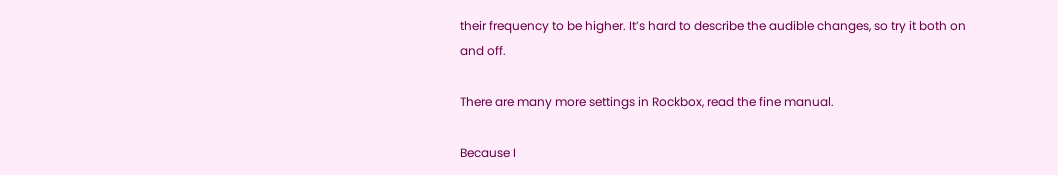their frequency to be higher. It’s hard to describe the audible changes, so try it both on and off.

There are many more settings in Rockbox, read the fine manual.

Because I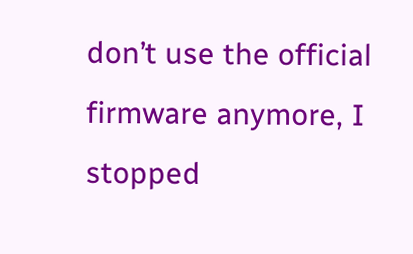don’t use the official firmware anymore, I stopped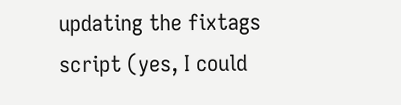updating the fixtags script (yes, I could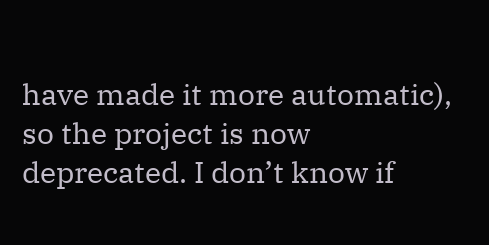have made it more automatic), so the project is now deprecated. I don’t know if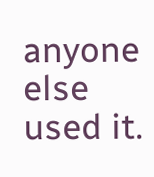anyone else used it.